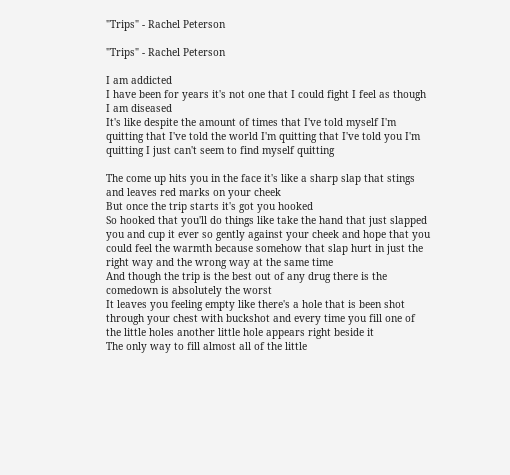"Trips" - Rachel Peterson

"Trips" - Rachel Peterson

I am addicted
I have been for years it's not one that I could fight I feel as though I am diseased
It's like despite the amount of times that I've told myself I'm quitting that I've told the world I'm quitting that I've told you I'm quitting I just can't seem to find myself quitting

The come up hits you in the face it's like a sharp slap that stings and leaves red marks on your cheek
But once the trip starts it's got you hooked
So hooked that you'll do things like take the hand that just slapped you and cup it ever so gently against your cheek and hope that you could feel the warmth because somehow that slap hurt in just the right way and the wrong way at the same time
And though the trip is the best out of any drug there is the comedown is absolutely the worst
It leaves you feeling empty like there's a hole that is been shot through your chest with buckshot and every time you fill one of the little holes another little hole appears right beside it
The only way to fill almost all of the little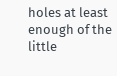holes at least enough of the little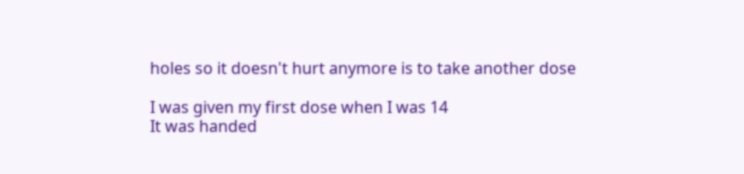holes so it doesn't hurt anymore is to take another dose

I was given my first dose when I was 14
It was handed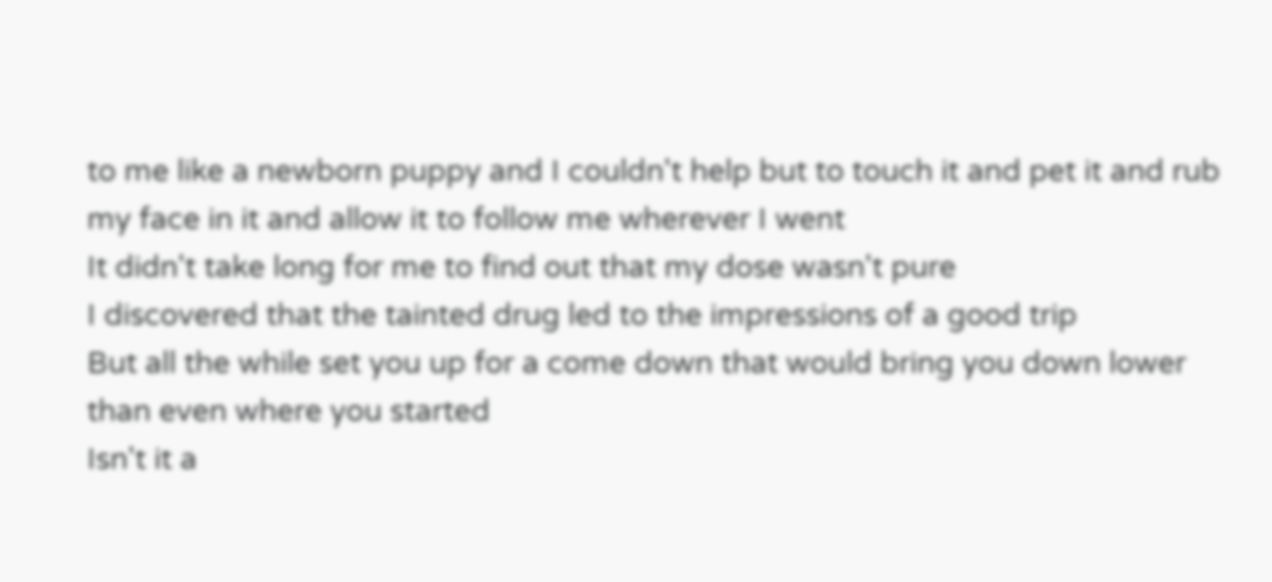to me like a newborn puppy and I couldn't help but to touch it and pet it and rub my face in it and allow it to follow me wherever I went
It didn't take long for me to find out that my dose wasn't pure
I discovered that the tainted drug led to the impressions of a good trip
But all the while set you up for a come down that would bring you down lower than even where you started
Isn't it a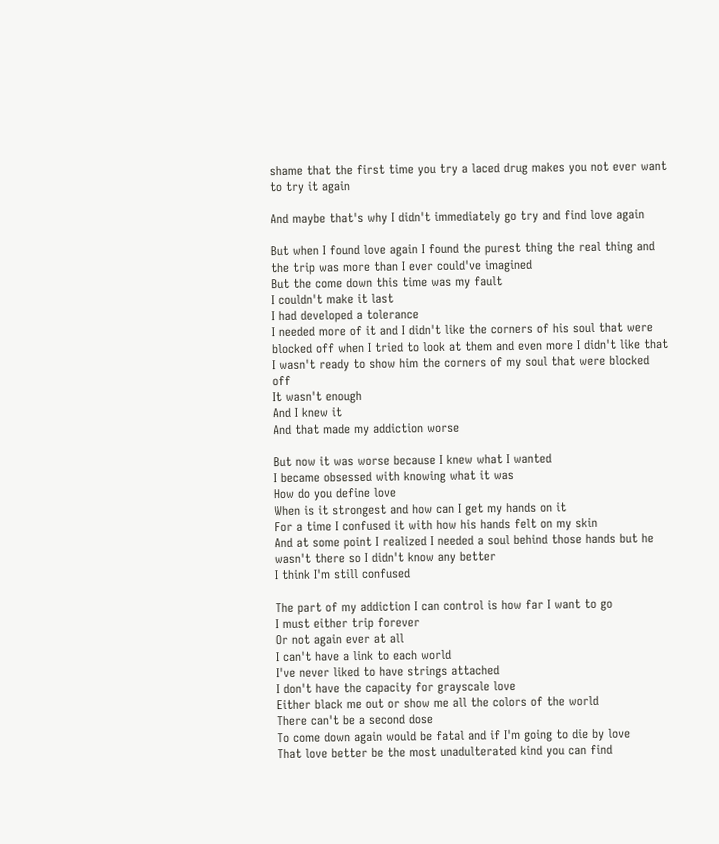shame that the first time you try a laced drug makes you not ever want to try it again

And maybe that's why I didn't immediately go try and find love again

But when I found love again I found the purest thing the real thing and the trip was more than I ever could've imagined
But the come down this time was my fault
I couldn't make it last
I had developed a tolerance
I needed more of it and I didn't like the corners of his soul that were blocked off when I tried to look at them and even more I didn't like that I wasn't ready to show him the corners of my soul that were blocked off
It wasn't enough
And I knew it
And that made my addiction worse

But now it was worse because I knew what I wanted
I became obsessed with knowing what it was
How do you define love
When is it strongest and how can I get my hands on it
For a time I confused it with how his hands felt on my skin
And at some point I realized I needed a soul behind those hands but he wasn't there so I didn't know any better
I think I'm still confused

The part of my addiction I can control is how far I want to go
I must either trip forever
Or not again ever at all
I can't have a link to each world
I've never liked to have strings attached
I don't have the capacity for grayscale love
Either black me out or show me all the colors of the world
There can't be a second dose
To come down again would be fatal and if I'm going to die by love
That love better be the most unadulterated kind you can find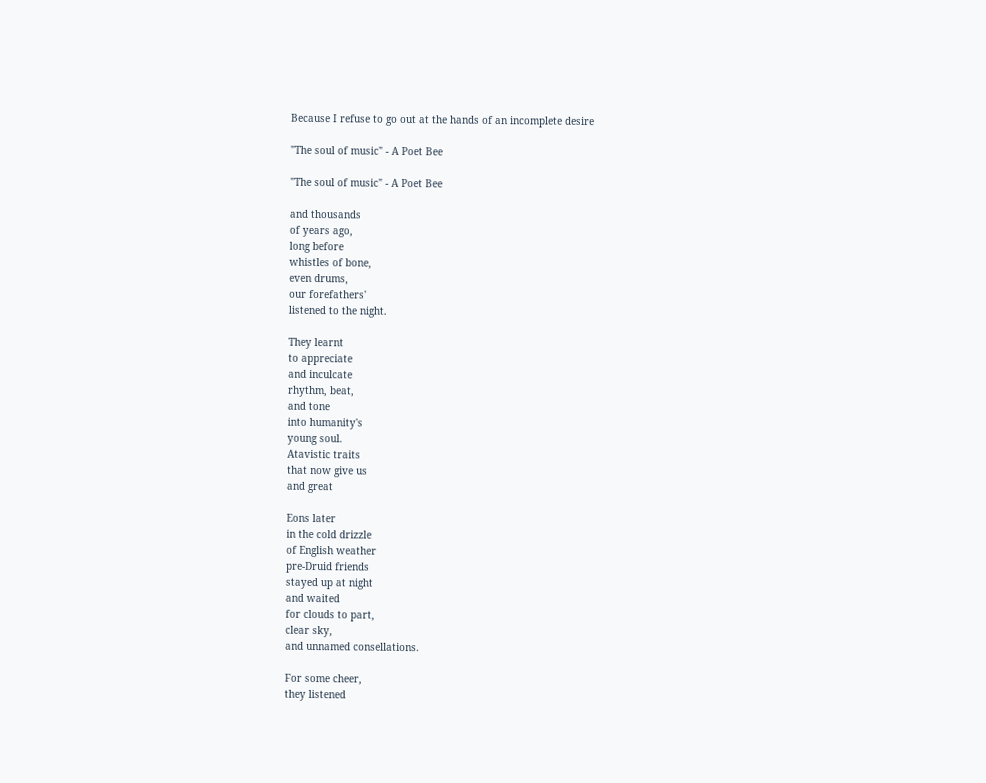Because I refuse to go out at the hands of an incomplete desire

"The soul of music" - A Poet Bee

"The soul of music" - A Poet Bee

and thousands
of years ago,
long before
whistles of bone,
even drums,
our forefathers'
listened to the night.

They learnt
to appreciate
and inculcate
rhythm, beat,
and tone
into humanity's
young soul.
Atavistic traits
that now give us
and great

Eons later
in the cold drizzle
of English weather
pre-Druid friends
stayed up at night
and waited
for clouds to part,
clear sky,
and unnamed consellations.

For some cheer,
they listened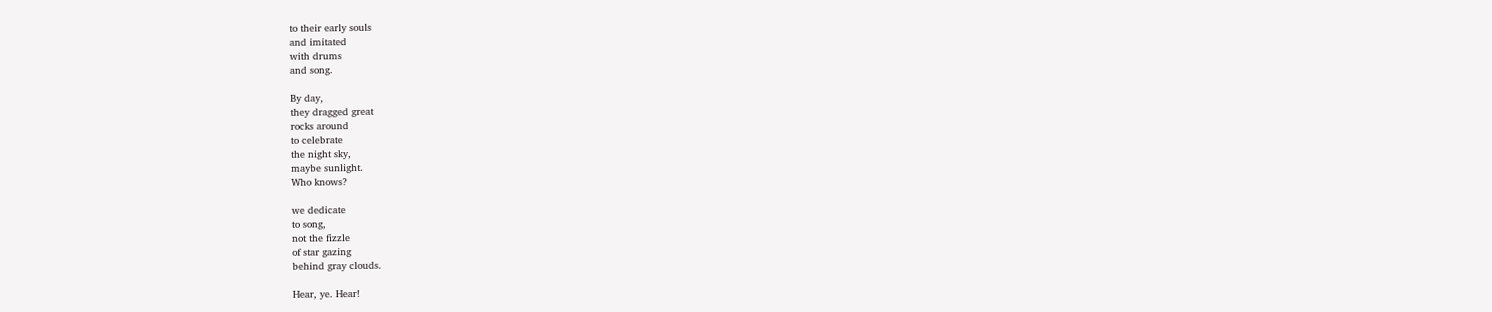to their early souls
and imitated
with drums
and song.

By day,
they dragged great
rocks around
to celebrate
the night sky,
maybe sunlight.
Who knows?

we dedicate
to song,
not the fizzle
of star gazing
behind gray clouds.

Hear, ye. Hear!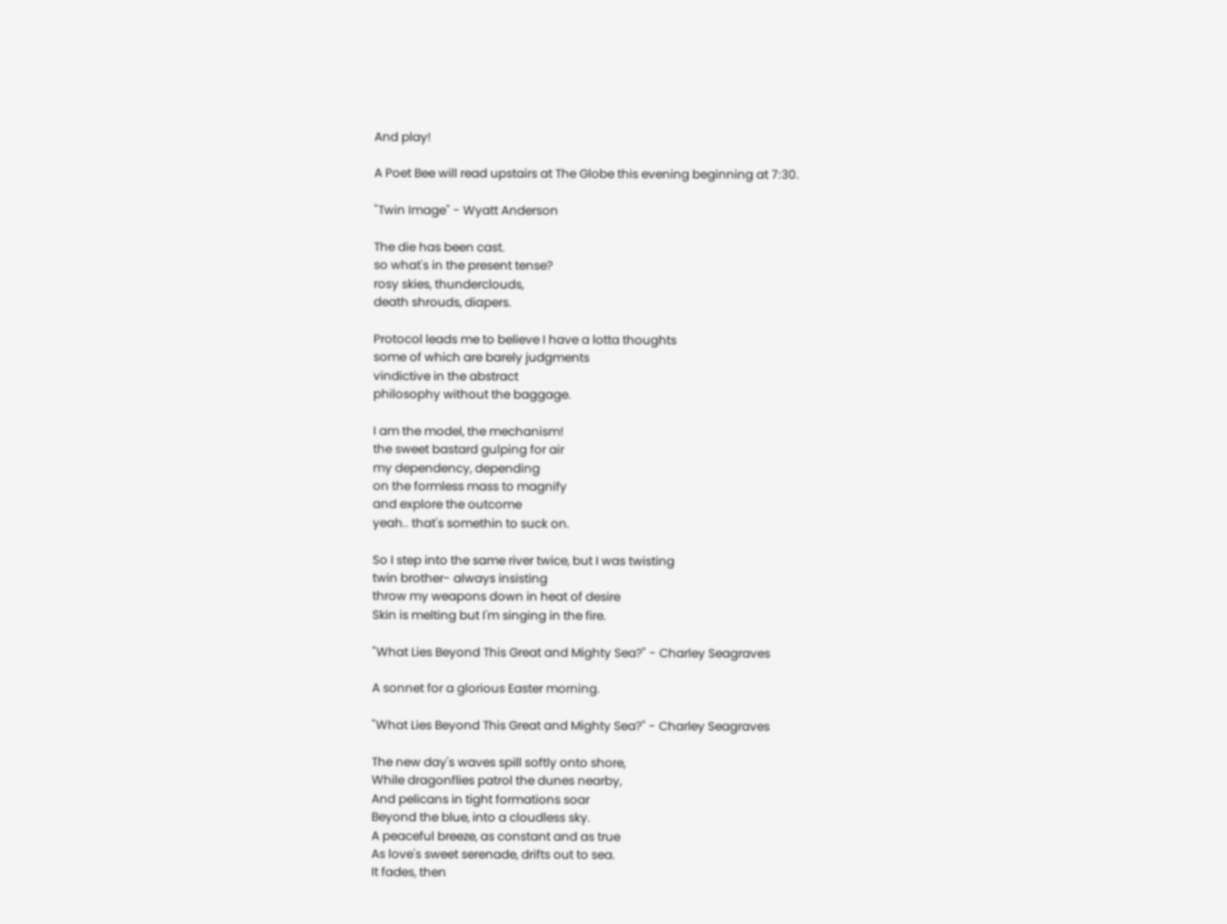And play!

A Poet Bee will read upstairs at The Globe this evening beginning at 7:30.

"Twin Image" - Wyatt Anderson

The die has been cast.
so what's in the present tense?
rosy skies, thunderclouds,
death shrouds, diapers.

Protocol leads me to believe I have a lotta thoughts
some of which are barely judgments
vindictive in the abstract
philosophy without the baggage.

I am the model, the mechanism!
the sweet bastard gulping for air
my dependency, depending
on the formless mass to magnify
and explore the outcome
yeah.. that's somethin to suck on.

So I step into the same river twice, but I was twisting
twin brother- always insisting
throw my weapons down in heat of desire
Skin is melting but I'm singing in the fire.

"What Lies Beyond This Great and Mighty Sea?" - Charley Seagraves

A sonnet for a glorious Easter morning.

"What Lies Beyond This Great and Mighty Sea?" - Charley Seagraves

The new day's waves spill softly onto shore,
While dragonflies patrol the dunes nearby,
And pelicans in tight formations soar
Beyond the blue, into a cloudless sky.
A peaceful breeze, as constant and as true
As love's sweet serenade, drifts out to sea.
It fades, then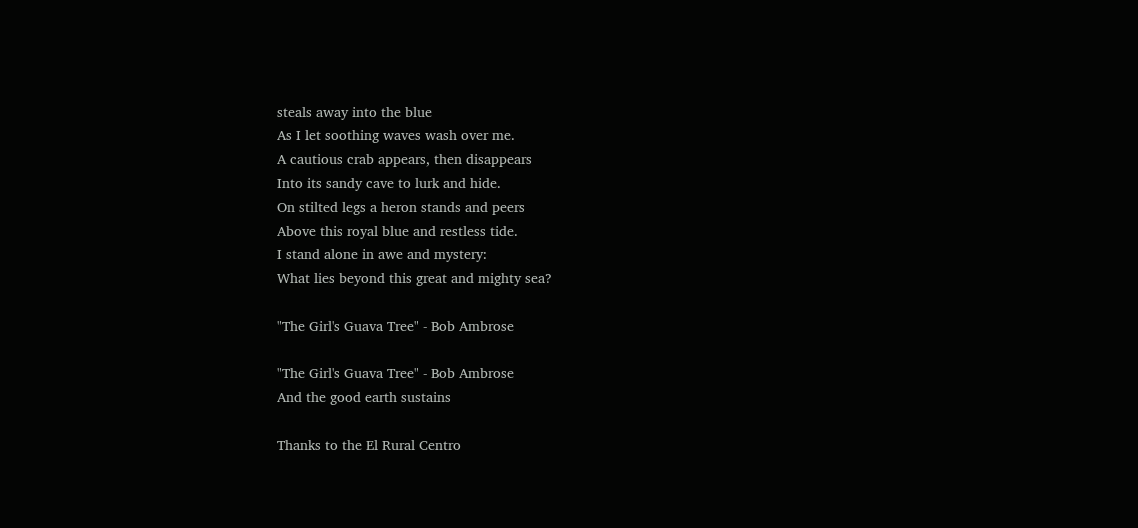steals away into the blue
As I let soothing waves wash over me.
A cautious crab appears, then disappears
Into its sandy cave to lurk and hide.
On stilted legs a heron stands and peers
Above this royal blue and restless tide.
I stand alone in awe and mystery:
What lies beyond this great and mighty sea?

"The Girl's Guava Tree" - Bob Ambrose

"The Girl's Guava Tree" - Bob Ambrose
And the good earth sustains

Thanks to the El Rural Centro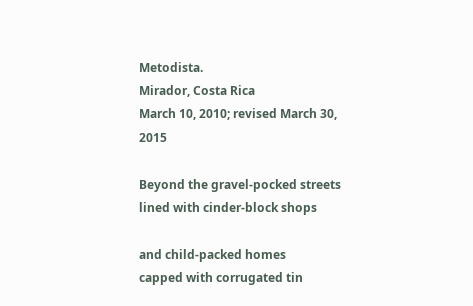Metodista.
Mirador, Costa Rica
March 10, 2010; revised March 30, 2015

Beyond the gravel-pocked streets
lined with cinder-block shops

and child-packed homes
capped with corrugated tin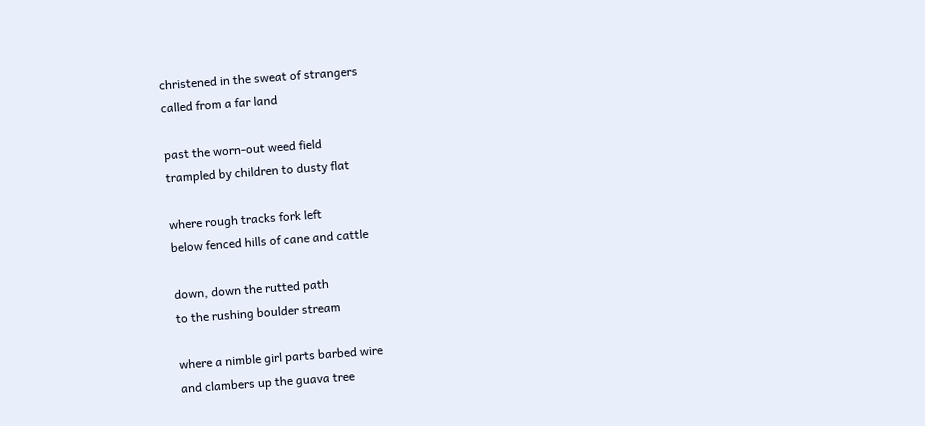christened in the sweat of strangers
called from a far land

past the worn-out weed field
trampled by children to dusty flat

where rough tracks fork left
below fenced hills of cane and cattle

down, down the rutted path
to the rushing boulder stream

where a nimble girl parts barbed wire
and clambers up the guava tree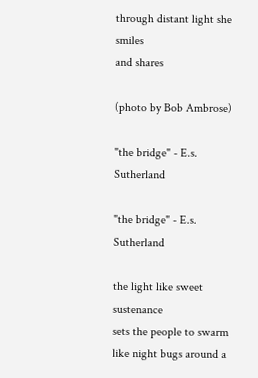through distant light she smiles
and shares

(photo by Bob Ambrose)

"the bridge" - E.s. Sutherland

"the bridge" - E.s. Sutherland

the light like sweet sustenance
sets the people to swarm
like night bugs around a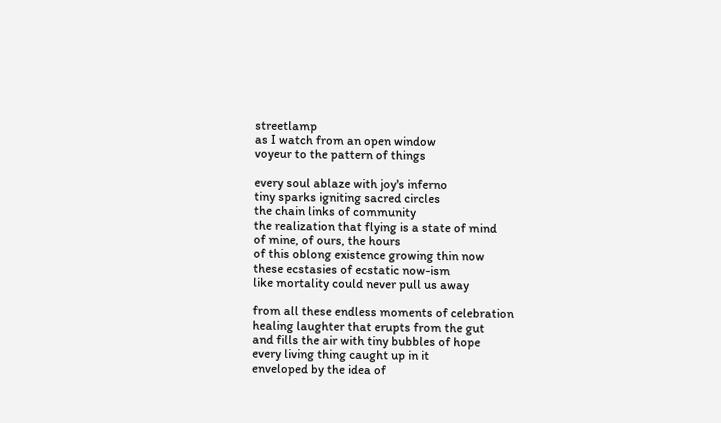streetlamp
as I watch from an open window
voyeur to the pattern of things

every soul ablaze with joy's inferno
tiny sparks igniting sacred circles
the chain links of community
the realization that flying is a state of mind
of mine, of ours, the hours
of this oblong existence growing thin now
these ecstasies of ecstatic now-ism
like mortality could never pull us away

from all these endless moments of celebration
healing laughter that erupts from the gut
and fills the air with tiny bubbles of hope
every living thing caught up in it
enveloped by the idea of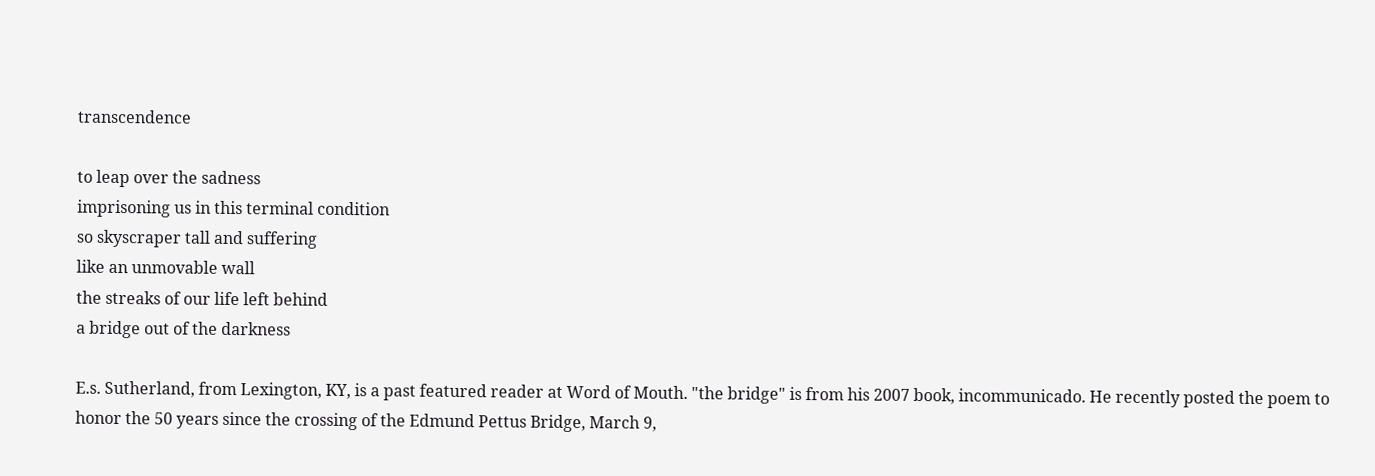transcendence

to leap over the sadness
imprisoning us in this terminal condition
so skyscraper tall and suffering
like an unmovable wall
the streaks of our life left behind
a bridge out of the darkness

E.s. Sutherland, from Lexington, KY, is a past featured reader at Word of Mouth. "the bridge" is from his 2007 book, incommunicado. He recently posted the poem to honor the 50 years since the crossing of the Edmund Pettus Bridge, March 9,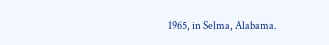1965, in Selma, Alabama.